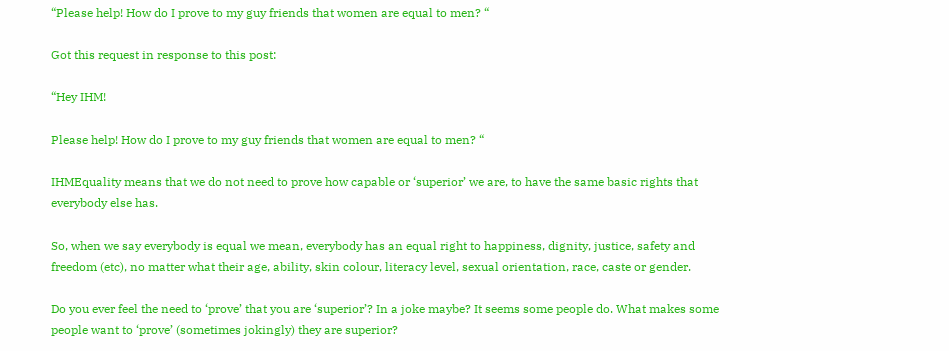“Please help! How do I prove to my guy friends that women are equal to men? “

Got this request in response to this post:

“Hey IHM!

Please help! How do I prove to my guy friends that women are equal to men? “

IHMEquality means that we do not need to prove how capable or ‘superior’ we are, to have the same basic rights that everybody else has.

So, when we say everybody is equal we mean, everybody has an equal right to happiness, dignity, justice, safety and freedom (etc), no matter what their age, ability, skin colour, literacy level, sexual orientation, race, caste or gender.

Do you ever feel the need to ‘prove’ that you are ‘superior’? In a joke maybe? It seems some people do. What makes some people want to ‘prove’ (sometimes jokingly) they are superior?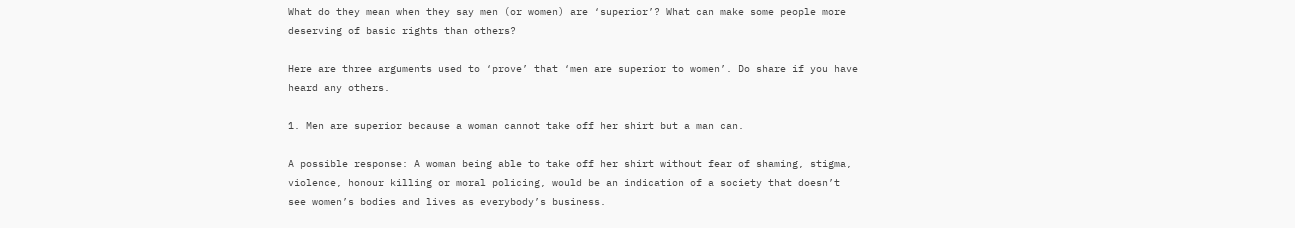What do they mean when they say men (or women) are ‘superior’? What can make some people more deserving of basic rights than others?

Here are three arguments used to ‘prove’ that ‘men are superior to women’. Do share if you have heard any others.

1. Men are superior because a woman cannot take off her shirt but a man can.

A possible response: A woman being able to take off her shirt without fear of shaming, stigma, violence, honour killing or moral policing, would be an indication of a society that doesn’t see women’s bodies and lives as everybody’s business.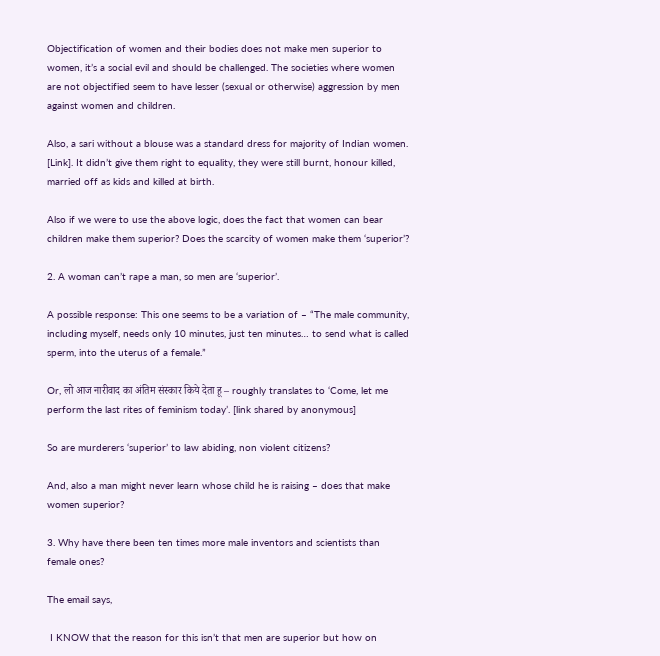Objectification of women and their bodies does not make men superior to women, it’s a social evil and should be challenged. The societies where women are not objectified seem to have lesser (sexual or otherwise) aggression by men against women and children.

Also, a sari without a blouse was a standard dress for majority of Indian women. [Link]. It didn’t give them right to equality, they were still burnt, honour killed, married off as kids and killed at birth.

Also if we were to use the above logic, does the fact that women can bear children make them superior? Does the scarcity of women make them ‘superior’?

2. A woman can’t rape a man, so men are ‘superior’.

A possible response: This one seems to be a variation of – “The male community, including myself, needs only 10 minutes, just ten minutes… to send what is called sperm, into the uterus of a female.”

Or, लो आज नारीवाद का अंतिम संस्कार किये देता हू – roughly translates to ‘Come, let me perform the last rites of feminism today’. [link shared by anonymous]

So are murderers ‘superior’ to law abiding, non violent citizens?

And, also a man might never learn whose child he is raising – does that make women superior?

3. Why have there been ten times more male inventors and scientists than female ones?

The email says,

 I KNOW that the reason for this isn’t that men are superior but how on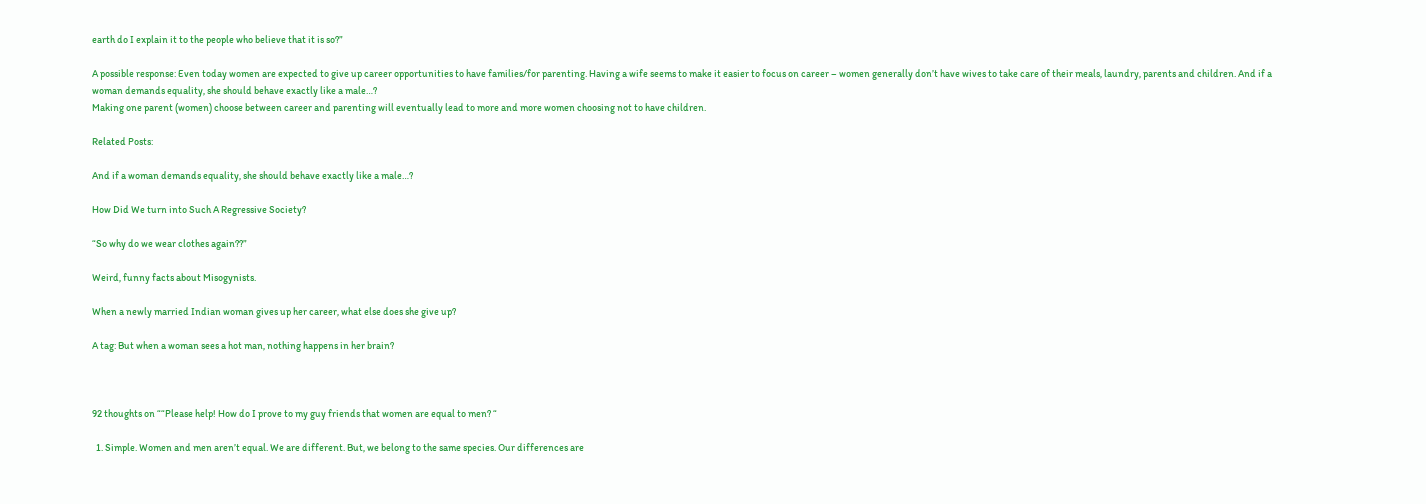earth do I explain it to the people who believe that it is so?”

A possible response: Even today women are expected to give up career opportunities to have families/for parenting. Having a wife seems to make it easier to focus on career – women generally don’t have wives to take care of their meals, laundry, parents and children. And if a woman demands equality, she should behave exactly like a male…?
Making one parent (women) choose between career and parenting will eventually lead to more and more women choosing not to have children.

Related Posts:

And if a woman demands equality, she should behave exactly like a male…?

How Did We turn into Such A Regressive Society?

“So why do we wear clothes again??”

Weird, funny facts about Misogynists.

When a newly married Indian woman gives up her career, what else does she give up?

A tag: But when a woman sees a hot man, nothing happens in her brain?



92 thoughts on ““Please help! How do I prove to my guy friends that women are equal to men? “

  1. Simple. Women and men aren’t equal. We are different. But, we belong to the same species. Our differences are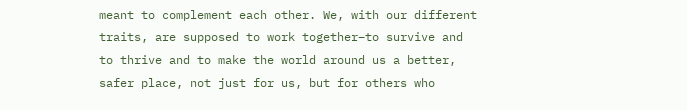meant to complement each other. We, with our different traits, are supposed to work together–to survive and to thrive and to make the world around us a better, safer place, not just for us, but for others who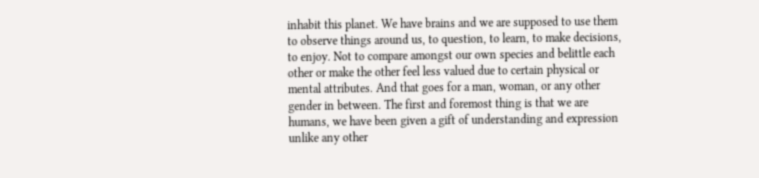inhabit this planet. We have brains and we are supposed to use them to observe things around us, to question, to learn, to make decisions, to enjoy. Not to compare amongst our own species and belittle each other or make the other feel less valued due to certain physical or mental attributes. And that goes for a man, woman, or any other gender in between. The first and foremost thing is that we are humans, we have been given a gift of understanding and expression unlike any other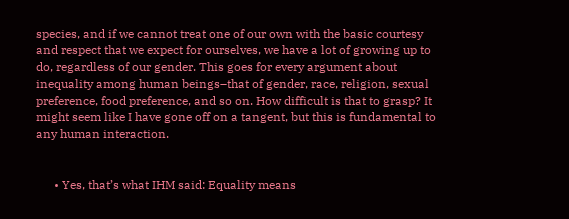species, and if we cannot treat one of our own with the basic courtesy and respect that we expect for ourselves, we have a lot of growing up to do, regardless of our gender. This goes for every argument about inequality among human beings–that of gender, race, religion, sexual preference, food preference, and so on. How difficult is that to grasp? It might seem like I have gone off on a tangent, but this is fundamental to any human interaction.


      • Yes, that’s what IHM said: Equality means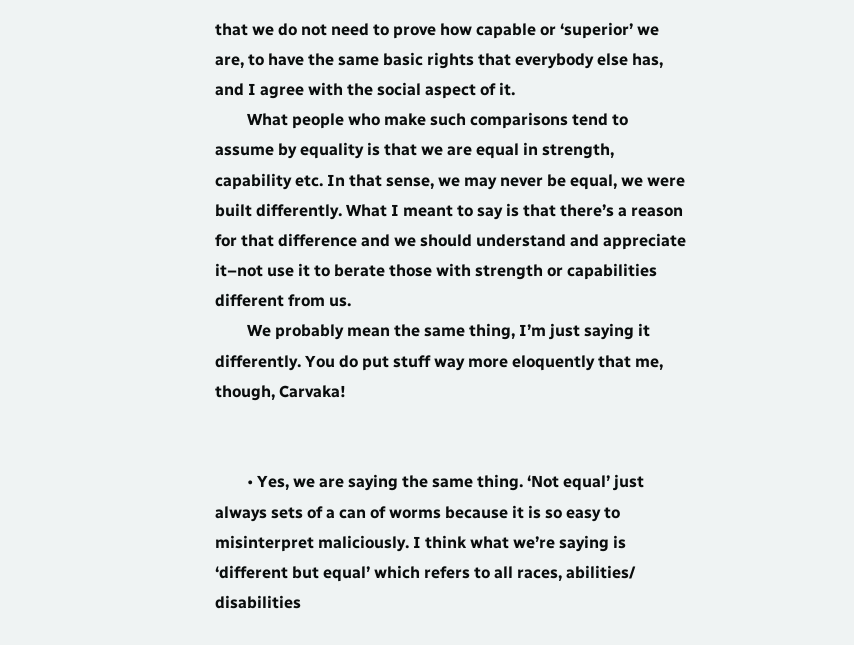that we do not need to prove how capable or ‘superior’ we are, to have the same basic rights that everybody else has, and I agree with the social aspect of it.
        What people who make such comparisons tend to assume by equality is that we are equal in strength, capability etc. In that sense, we may never be equal, we were built differently. What I meant to say is that there’s a reason for that difference and we should understand and appreciate it–not use it to berate those with strength or capabilities different from us.
        We probably mean the same thing, I’m just saying it differently. You do put stuff way more eloquently that me, though, Carvaka!


        • Yes, we are saying the same thing. ‘Not equal’ just always sets of a can of worms because it is so easy to misinterpret maliciously. I think what we’re saying is ‘different but equal’ which refers to all races, abilities/ disabilities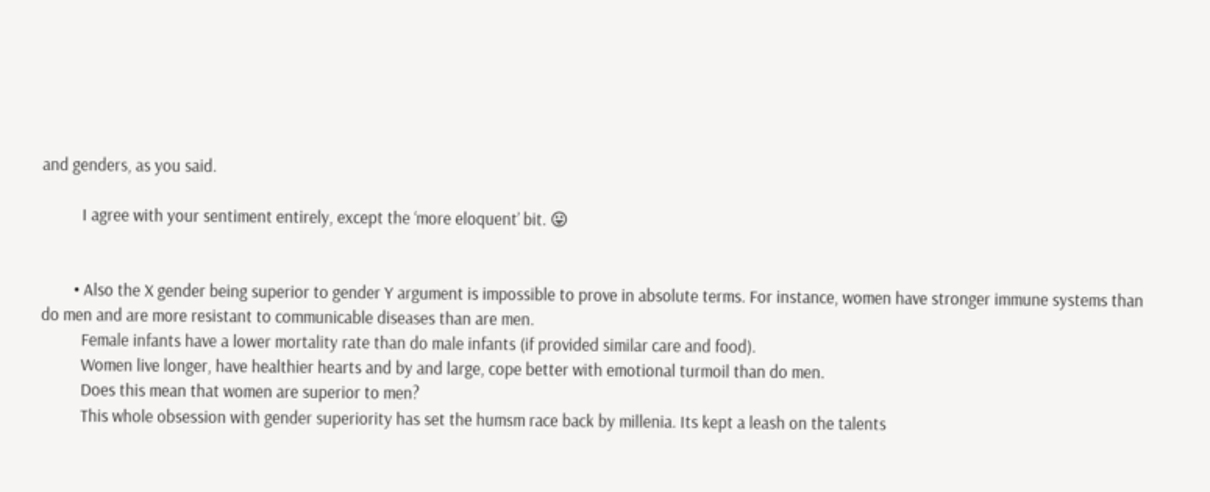and genders, as you said.

          I agree with your sentiment entirely, except the ‘more eloquent’ bit. 😛


        • Also the X gender being superior to gender Y argument is impossible to prove in absolute terms. For instance, women have stronger immune systems than do men and are more resistant to communicable diseases than are men.
          Female infants have a lower mortality rate than do male infants (if provided similar care and food).
          Women live longer, have healthier hearts and by and large, cope better with emotional turmoil than do men.
          Does this mean that women are superior to men?
          This whole obsession with gender superiority has set the humsm race back by millenia. Its kept a leash on the talents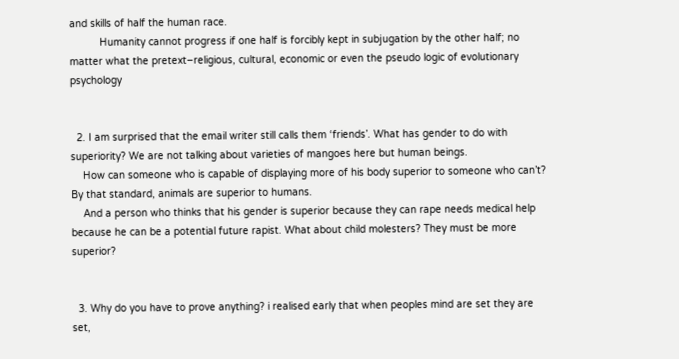and skills of half the human race.
          Humanity cannot progress if one half is forcibly kept in subjugation by the other half; no matter what the pretext–religious, cultural, economic or even the pseudo logic of evolutionary psychology


  2. I am surprised that the email writer still calls them ‘friends’. What has gender to do with superiority? We are not talking about varieties of mangoes here but human beings.
    How can someone who is capable of displaying more of his body superior to someone who can’t? By that standard, animals are superior to humans.
    And a person who thinks that his gender is superior because they can rape needs medical help because he can be a potential future rapist. What about child molesters? They must be more superior?


  3. Why do you have to prove anything? i realised early that when peoples mind are set they are set,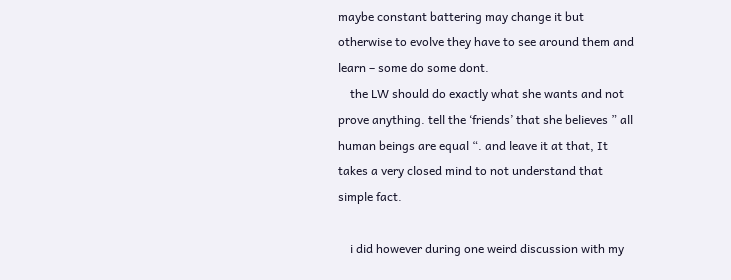maybe constant battering may change it but otherwise to evolve they have to see around them and learn – some do some dont.
    the LW should do exactly what she wants and not prove anything. tell the ‘friends’ that she believes ” all human beings are equal “. and leave it at that, It takes a very closed mind to not understand that simple fact.

    i did however during one weird discussion with my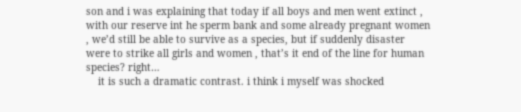son and i was explaining that today if all boys and men went extinct , with our reserve int he sperm bank and some already pregnant women , we’d still be able to survive as a species, but if suddenly disaster were to strike all girls and women , that’s it end of the line for human species? right…
    it is such a dramatic contrast. i think i myself was shocked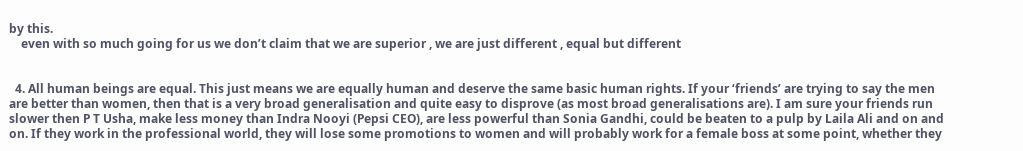by this.
    even with so much going for us we don’t claim that we are superior , we are just different , equal but different


  4. All human beings are equal. This just means we are equally human and deserve the same basic human rights. If your ‘friends’ are trying to say the men are better than women, then that is a very broad generalisation and quite easy to disprove (as most broad generalisations are). I am sure your friends run slower then P T Usha, make less money than Indra Nooyi (Pepsi CEO), are less powerful than Sonia Gandhi, could be beaten to a pulp by Laila Ali and on and on. If they work in the professional world, they will lose some promotions to women and will probably work for a female boss at some point, whether they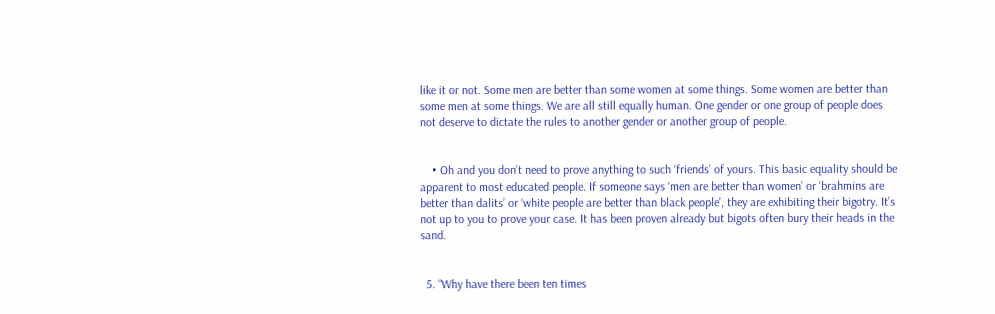like it or not. Some men are better than some women at some things. Some women are better than some men at some things. We are all still equally human. One gender or one group of people does not deserve to dictate the rules to another gender or another group of people.


    • Oh and you don’t need to prove anything to such ‘friends’ of yours. This basic equality should be apparent to most educated people. If someone says ‘men are better than women’ or ‘brahmins are better than dalits’ or ‘white people are better than black people’, they are exhibiting their bigotry. It’s not up to you to prove your case. It has been proven already but bigots often bury their heads in the sand.


  5. “Why have there been ten times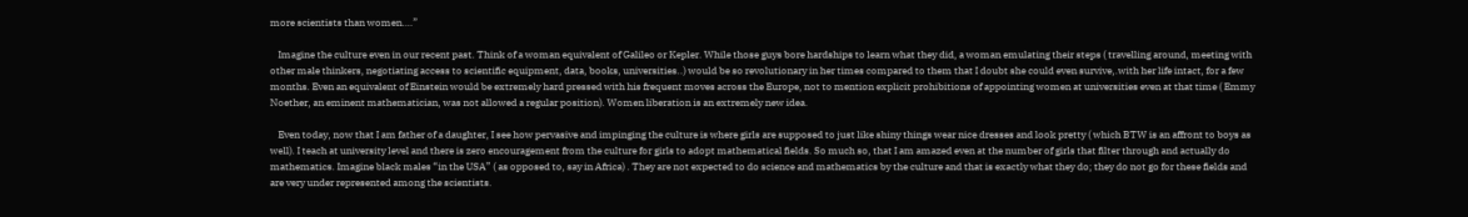more scientists than women….”

    Imagine the culture even in our recent past. Think of a woman equivalent of Galileo or Kepler. While those guys bore hardships to learn what they did, a woman emulating their steps ( travelling around, meeting with other male thinkers, negotiating access to scientific equipment, data, books, universities..) would be so revolutionary in her times compared to them that I doubt she could even survive,.with her life intact, for a few months. Even an equivalent of Einstein would be extremely hard pressed with his frequent moves across the Europe, not to mention explicit prohibitions of appointing women at universities even at that time ( Emmy Noether, an eminent mathematician, was not allowed a regular position). Women liberation is an extremely new idea.

    Even today, now that I am father of a daughter, I see how pervasive and impinging the culture is where girls are supposed to just like shiny things wear nice dresses and look pretty ( which BTW is an affront to boys as well). I teach at university level and there is zero encouragement from the culture for girls to adopt mathematical fields. So much so, that I am amazed even at the number of girls that filter through and actually do mathematics. Imagine black males “in the USA” ( as opposed to, say in Africa) . They are not expected to do science and mathematics by the culture and that is exactly what they do; they do not go for these fields and are very under represented among the scientists.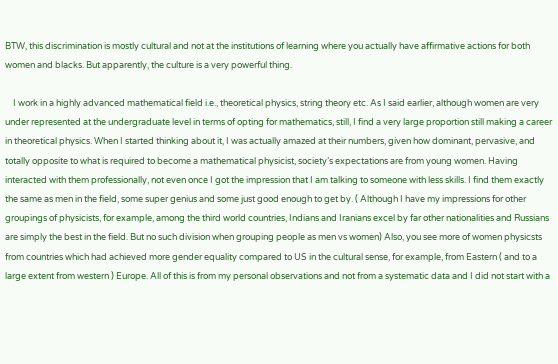BTW, this discrimination is mostly cultural and not at the institutions of learning where you actually have affirmative actions for both women and blacks. But apparently, the culture is a very powerful thing.

    I work in a highly advanced mathematical field i.e., theoretical physics, string theory etc. As I said earlier, although women are very under represented at the undergraduate level in terms of opting for mathematics, still, I find a very large proportion still making a career in theoretical physics. When I started thinking about it, I was actually amazed at their numbers, given how dominant, pervasive, and totally opposite to what is required to become a mathematical physicist, society’s expectations are from young women. Having interacted with them professionally, not even once I got the impression that I am talking to someone with less skills. I find them exactly the same as men in the field, some super genius and some just good enough to get by. ( Although I have my impressions for other groupings of physicists, for example, among the third world countries, Indians and Iranians excel by far other nationalities and Russians are simply the best in the field. But no such division when grouping people as men vs women) Also, you see more of women physicsts from countries which had achieved more gender equality compared to US in the cultural sense, for example, from Eastern ( and to a large extent from western ) Europe. All of this is from my personal observations and not from a systematic data and I did not start with a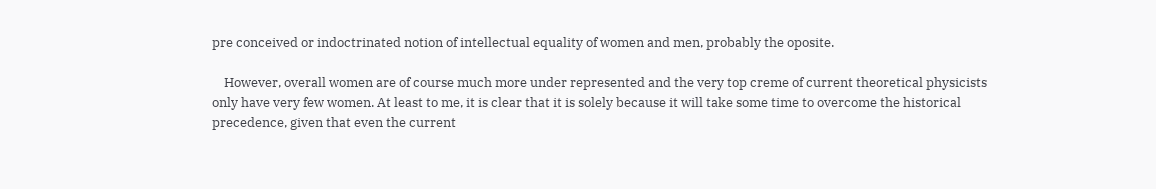pre conceived or indoctrinated notion of intellectual equality of women and men, probably the oposite.

    However, overall women are of course much more under represented and the very top creme of current theoretical physicists only have very few women. At least to me, it is clear that it is solely because it will take some time to overcome the historical precedence, given that even the current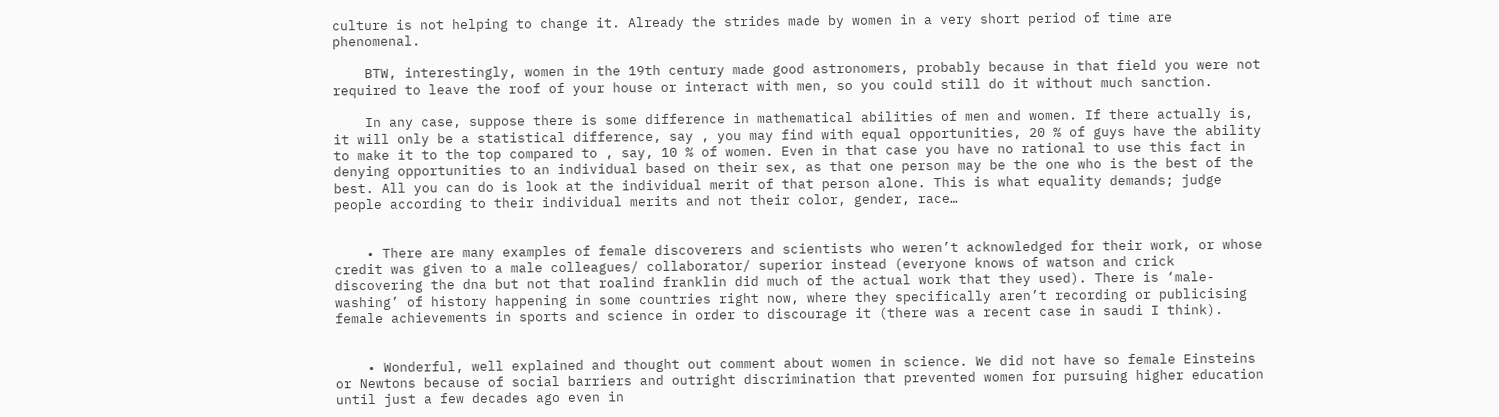culture is not helping to change it. Already the strides made by women in a very short period of time are phenomenal.

    BTW, interestingly, women in the 19th century made good astronomers, probably because in that field you were not required to leave the roof of your house or interact with men, so you could still do it without much sanction.

    In any case, suppose there is some difference in mathematical abilities of men and women. If there actually is, it will only be a statistical difference, say , you may find with equal opportunities, 20 % of guys have the ability to make it to the top compared to , say, 10 % of women. Even in that case you have no rational to use this fact in denying opportunities to an individual based on their sex, as that one person may be the one who is the best of the best. All you can do is look at the individual merit of that person alone. This is what equality demands; judge people according to their individual merits and not their color, gender, race…


    • There are many examples of female discoverers and scientists who weren’t acknowledged for their work, or whose credit was given to a male colleagues/ collaborator/ superior instead (everyone knows of watson and crick discovering the dna but not that roalind franklin did much of the actual work that they used). There is ‘male-washing’ of history happening in some countries right now, where they specifically aren’t recording or publicising female achievements in sports and science in order to discourage it (there was a recent case in saudi I think).


    • Wonderful, well explained and thought out comment about women in science. We did not have so female Einsteins or Newtons because of social barriers and outright discrimination that prevented women for pursuing higher education until just a few decades ago even in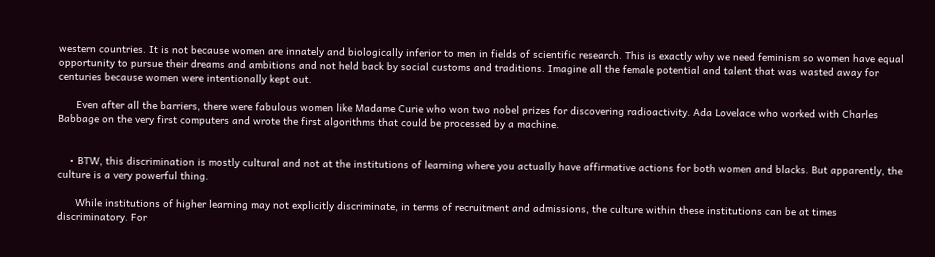western countries. It is not because women are innately and biologically inferior to men in fields of scientific research. This is exactly why we need feminism so women have equal opportunity to pursue their dreams and ambitions and not held back by social customs and traditions. Imagine all the female potential and talent that was wasted away for centuries because women were intentionally kept out.

      Even after all the barriers, there were fabulous women like Madame Curie who won two nobel prizes for discovering radioactivity. Ada Lovelace who worked with Charles Babbage on the very first computers and wrote the first algorithms that could be processed by a machine.


    • BTW, this discrimination is mostly cultural and not at the institutions of learning where you actually have affirmative actions for both women and blacks. But apparently, the culture is a very powerful thing.

      While institutions of higher learning may not explicitly discriminate, in terms of recruitment and admissions, the culture within these institutions can be at times discriminatory. For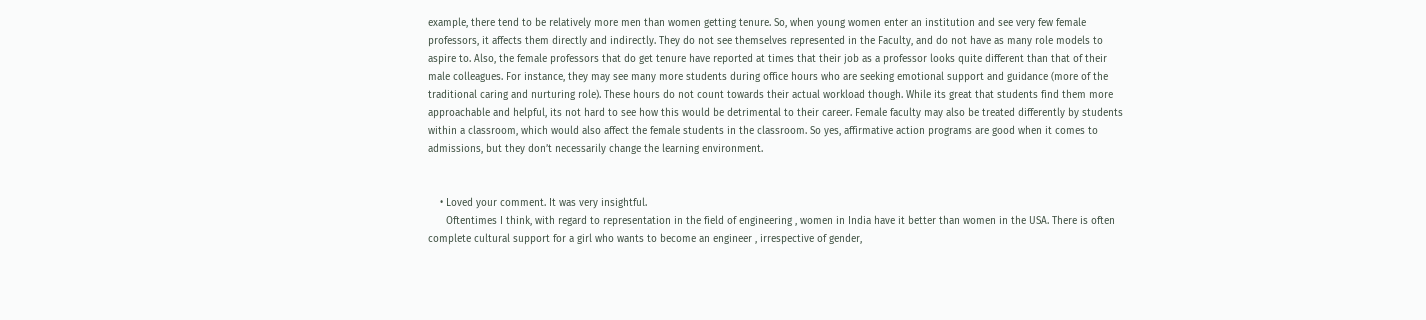example, there tend to be relatively more men than women getting tenure. So, when young women enter an institution and see very few female professors, it affects them directly and indirectly. They do not see themselves represented in the Faculty, and do not have as many role models to aspire to. Also, the female professors that do get tenure have reported at times that their job as a professor looks quite different than that of their male colleagues. For instance, they may see many more students during office hours who are seeking emotional support and guidance (more of the traditional caring and nurturing role). These hours do not count towards their actual workload though. While its great that students find them more approachable and helpful, its not hard to see how this would be detrimental to their career. Female faculty may also be treated differently by students within a classroom, which would also affect the female students in the classroom. So yes, affirmative action programs are good when it comes to admissions, but they don’t necessarily change the learning environment.


    • Loved your comment. It was very insightful.
      Oftentimes I think, with regard to representation in the field of engineering , women in India have it better than women in the USA. There is often complete cultural support for a girl who wants to become an engineer , irrespective of gender,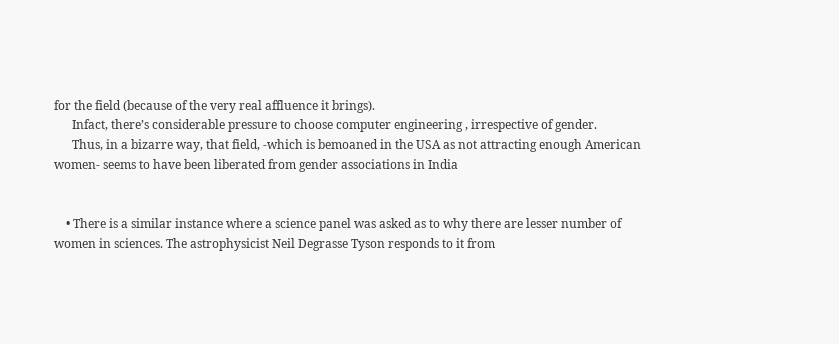for the field (because of the very real affluence it brings).
      Infact, there’s considerable pressure to choose computer engineering , irrespective of gender.
      Thus, in a bizarre way, that field, -which is bemoaned in the USA as not attracting enough American women- seems to have been liberated from gender associations in India


    • There is a similar instance where a science panel was asked as to why there are lesser number of women in sciences. The astrophysicist Neil Degrasse Tyson responds to it from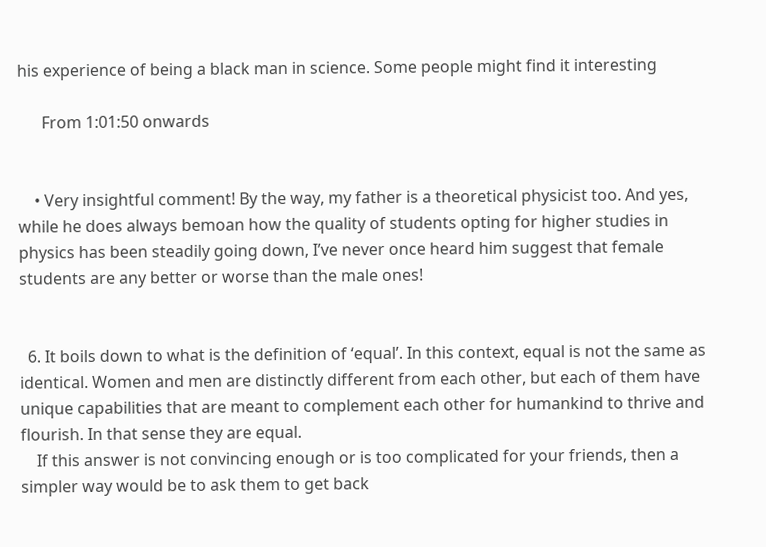his experience of being a black man in science. Some people might find it interesting

      From 1:01:50 onwards


    • Very insightful comment! By the way, my father is a theoretical physicist too. And yes, while he does always bemoan how the quality of students opting for higher studies in physics has been steadily going down, I’ve never once heard him suggest that female students are any better or worse than the male ones!


  6. It boils down to what is the definition of ‘equal’. In this context, equal is not the same as identical. Women and men are distinctly different from each other, but each of them have unique capabilities that are meant to complement each other for humankind to thrive and flourish. In that sense they are equal.
    If this answer is not convincing enough or is too complicated for your friends, then a simpler way would be to ask them to get back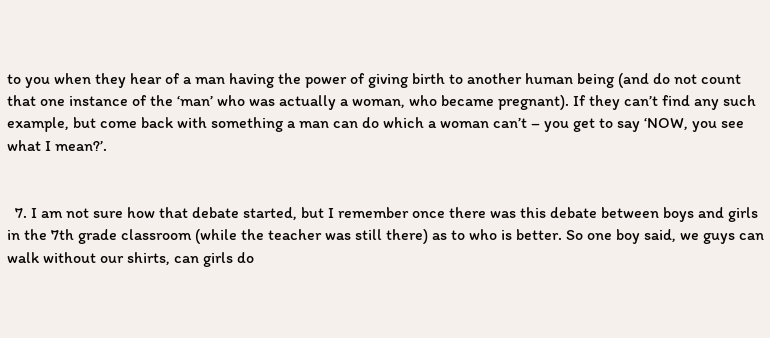to you when they hear of a man having the power of giving birth to another human being (and do not count that one instance of the ‘man’ who was actually a woman, who became pregnant). If they can’t find any such example, but come back with something a man can do which a woman can’t – you get to say ‘NOW, you see what I mean?’.


  7. I am not sure how that debate started, but I remember once there was this debate between boys and girls in the 7th grade classroom (while the teacher was still there) as to who is better. So one boy said, we guys can walk without our shirts, can girls do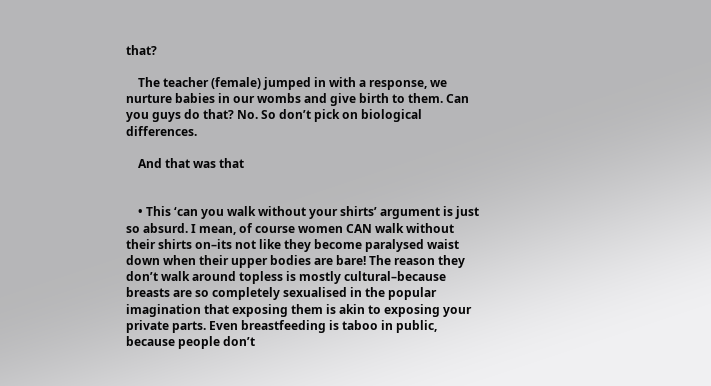that?

    The teacher (female) jumped in with a response, we nurture babies in our wombs and give birth to them. Can you guys do that? No. So don’t pick on biological differences.

    And that was that


    • This ‘can you walk without your shirts’ argument is just so absurd. I mean, of course women CAN walk without their shirts on–its not like they become paralysed waist down when their upper bodies are bare! The reason they don’t walk around topless is mostly cultural–because breasts are so completely sexualised in the popular imagination that exposing them is akin to exposing your private parts. Even breastfeeding is taboo in public, because people don’t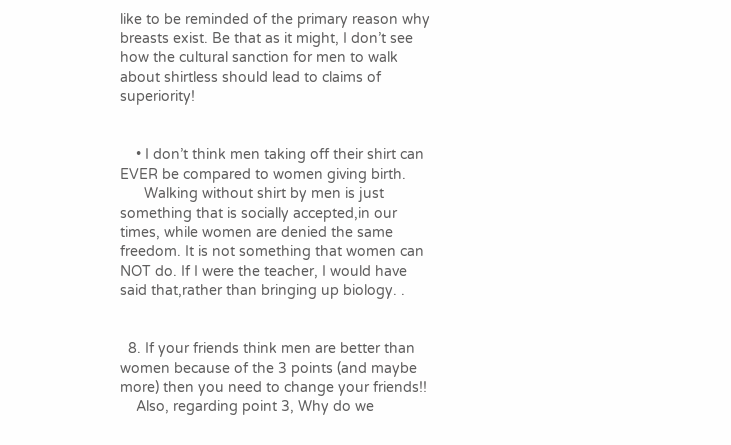like to be reminded of the primary reason why breasts exist. Be that as it might, I don’t see how the cultural sanction for men to walk about shirtless should lead to claims of superiority!


    • I don’t think men taking off their shirt can EVER be compared to women giving birth.
      Walking without shirt by men is just something that is socially accepted,in our times, while women are denied the same freedom. It is not something that women can NOT do. If I were the teacher, I would have said that,rather than bringing up biology. .


  8. If your friends think men are better than women because of the 3 points (and maybe more) then you need to change your friends!!
    Also, regarding point 3, Why do we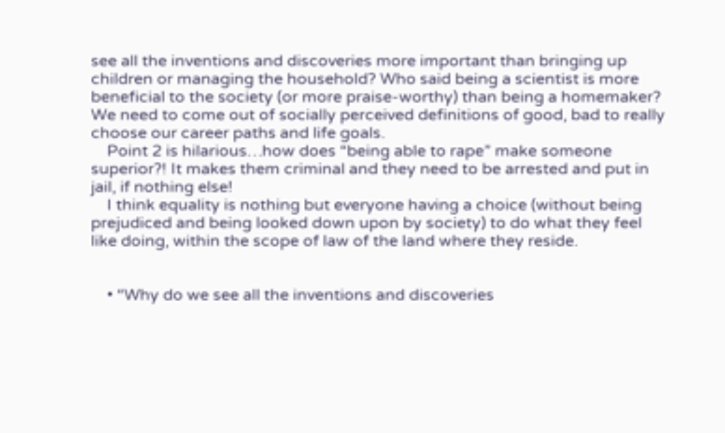see all the inventions and discoveries more important than bringing up children or managing the household? Who said being a scientist is more beneficial to the society (or more praise-worthy) than being a homemaker? We need to come out of socially perceived definitions of good, bad to really choose our career paths and life goals.
    Point 2 is hilarious…how does “being able to rape” make someone superior?! It makes them criminal and they need to be arrested and put in jail, if nothing else!
    I think equality is nothing but everyone having a choice (without being prejudiced and being looked down upon by society) to do what they feel like doing, within the scope of law of the land where they reside.


    • “Why do we see all the inventions and discoveries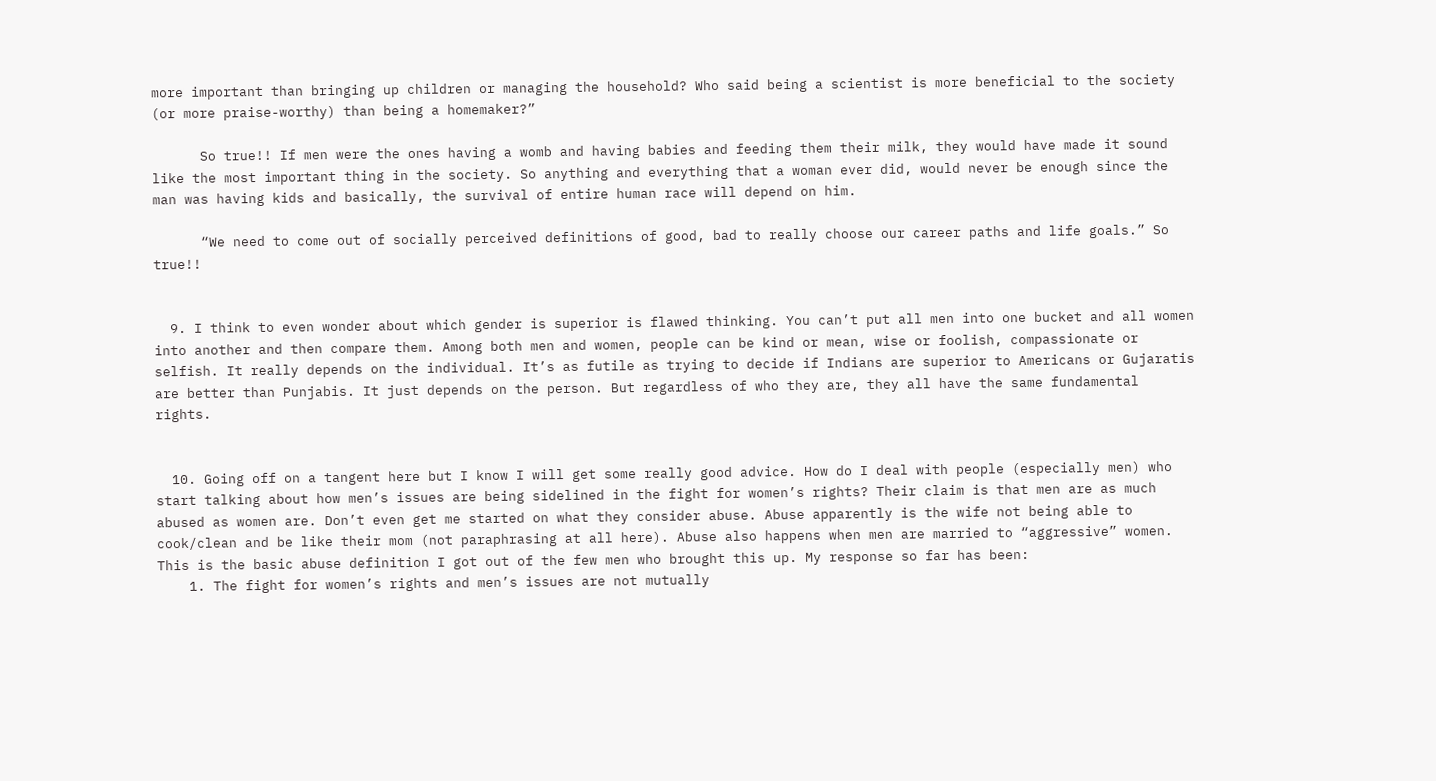more important than bringing up children or managing the household? Who said being a scientist is more beneficial to the society (or more praise-worthy) than being a homemaker?”

      So true!! If men were the ones having a womb and having babies and feeding them their milk, they would have made it sound like the most important thing in the society. So anything and everything that a woman ever did, would never be enough since the man was having kids and basically, the survival of entire human race will depend on him.

      “We need to come out of socially perceived definitions of good, bad to really choose our career paths and life goals.” So true!!


  9. I think to even wonder about which gender is superior is flawed thinking. You can’t put all men into one bucket and all women into another and then compare them. Among both men and women, people can be kind or mean, wise or foolish, compassionate or selfish. It really depends on the individual. It’s as futile as trying to decide if Indians are superior to Americans or Gujaratis are better than Punjabis. It just depends on the person. But regardless of who they are, they all have the same fundamental rights.


  10. Going off on a tangent here but I know I will get some really good advice. How do I deal with people (especially men) who start talking about how men’s issues are being sidelined in the fight for women’s rights? Their claim is that men are as much abused as women are. Don’t even get me started on what they consider abuse. Abuse apparently is the wife not being able to cook/clean and be like their mom (not paraphrasing at all here). Abuse also happens when men are married to “aggressive” women. This is the basic abuse definition I got out of the few men who brought this up. My response so far has been:
    1. The fight for women’s rights and men’s issues are not mutually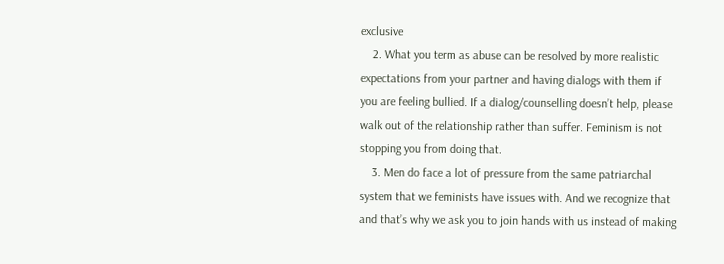exclusive
    2. What you term as abuse can be resolved by more realistic expectations from your partner and having dialogs with them if you are feeling bullied. If a dialog/counselling doesn’t help, please walk out of the relationship rather than suffer. Feminism is not stopping you from doing that.
    3. Men do face a lot of pressure from the same patriarchal system that we feminists have issues with. And we recognize that and that’s why we ask you to join hands with us instead of making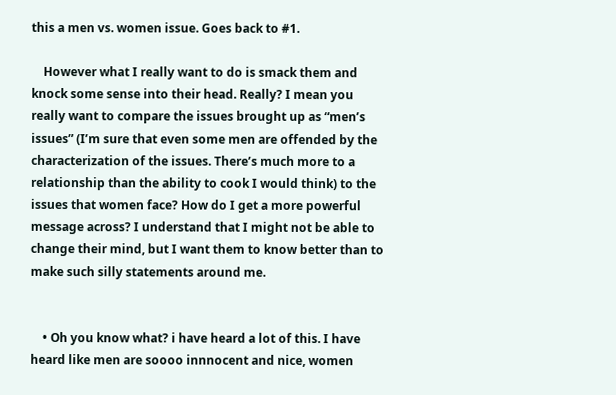this a men vs. women issue. Goes back to #1.

    However what I really want to do is smack them and knock some sense into their head. Really? I mean you really want to compare the issues brought up as “men’s issues” (I’m sure that even some men are offended by the characterization of the issues. There’s much more to a relationship than the ability to cook I would think) to the issues that women face? How do I get a more powerful message across? I understand that I might not be able to change their mind, but I want them to know better than to make such silly statements around me.


    • Oh you know what? i have heard a lot of this. I have heard like men are soooo innnocent and nice, women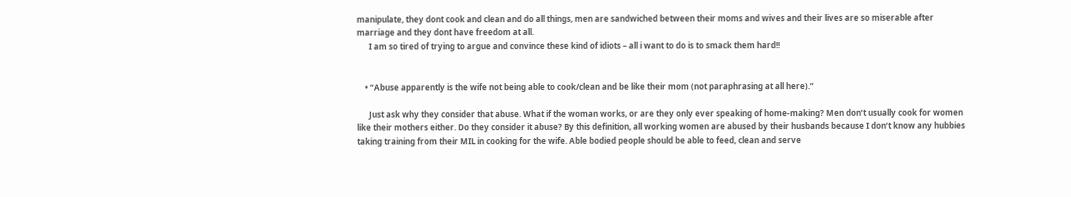manipulate, they dont cook and clean and do all things, men are sandwiched between their moms and wives and their lives are so miserable after marriage and they dont have freedom at all.
      I am so tired of trying to argue and convince these kind of idiots – all i want to do is to smack them hard!!


    • “Abuse apparently is the wife not being able to cook/clean and be like their mom (not paraphrasing at all here).”

      Just ask why they consider that abuse. What if the woman works, or are they only ever speaking of home-making? Men don’t usually cook for women like their mothers either. Do they consider it abuse? By this definition, all working women are abused by their husbands because I don’t know any hubbies taking training from their MIL in cooking for the wife. Able bodied people should be able to feed, clean and serve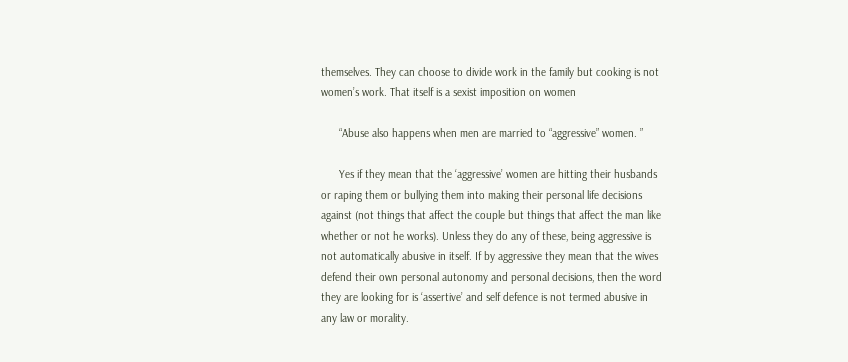themselves. They can choose to divide work in the family but cooking is not women’s work. That itself is a sexist imposition on women

      “Abuse also happens when men are married to “aggressive” women. ”

      Yes if they mean that the ‘aggressive’ women are hitting their husbands or raping them or bullying them into making their personal life decisions against (not things that affect the couple but things that affect the man like whether or not he works). Unless they do any of these, being aggressive is not automatically abusive in itself. If by aggressive they mean that the wives defend their own personal autonomy and personal decisions, then the word they are looking for is ‘assertive’ and self defence is not termed abusive in any law or morality.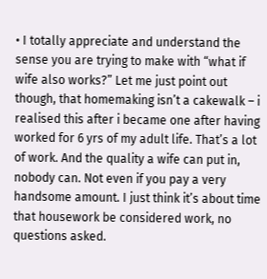• I totally appreciate and understand the sense you are trying to make with “what if wife also works?” Let me just point out though, that homemaking isn’t a cakewalk – i realised this after i became one after having worked for 6 yrs of my adult life. That’s a lot of work. And the quality a wife can put in, nobody can. Not even if you pay a very handsome amount. I just think it’s about time that housework be considered work, no questions asked.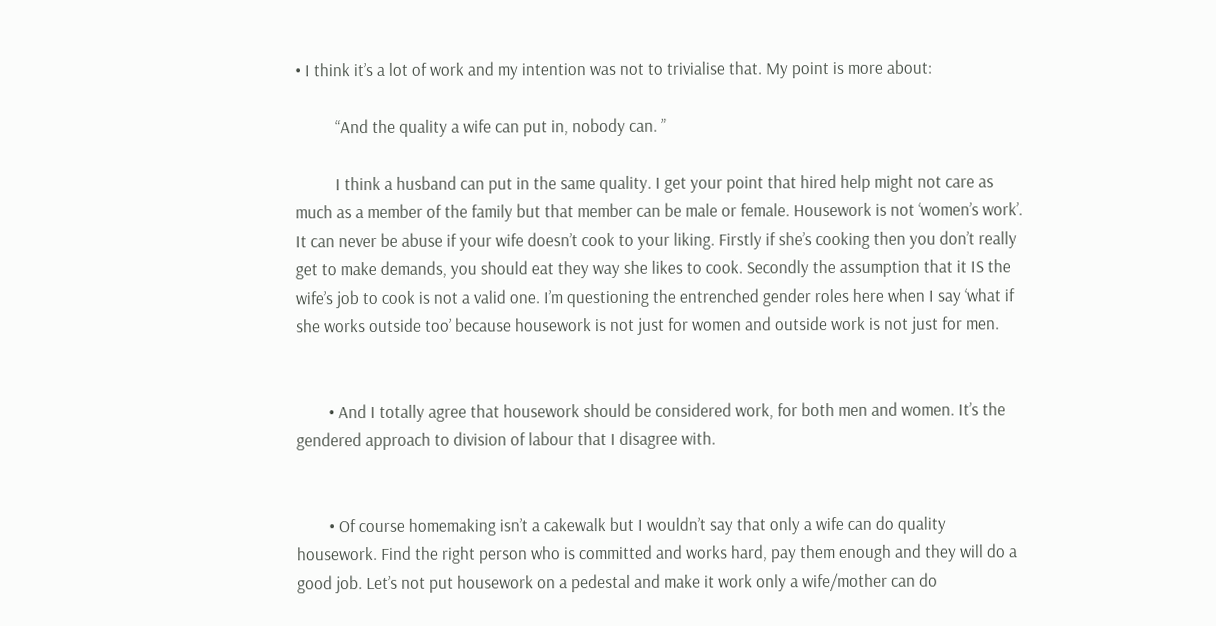• I think it’s a lot of work and my intention was not to trivialise that. My point is more about:

          “And the quality a wife can put in, nobody can. ”

          I think a husband can put in the same quality. I get your point that hired help might not care as much as a member of the family but that member can be male or female. Housework is not ‘women’s work’. It can never be abuse if your wife doesn’t cook to your liking. Firstly if she’s cooking then you don’t really get to make demands, you should eat they way she likes to cook. Secondly the assumption that it IS the wife’s job to cook is not a valid one. I’m questioning the entrenched gender roles here when I say ‘what if she works outside too’ because housework is not just for women and outside work is not just for men.


        • And I totally agree that housework should be considered work, for both men and women. It’s the gendered approach to division of labour that I disagree with.


        • Of course homemaking isn’t a cakewalk but I wouldn’t say that only a wife can do quality housework. Find the right person who is committed and works hard, pay them enough and they will do a good job. Let’s not put housework on a pedestal and make it work only a wife/mother can do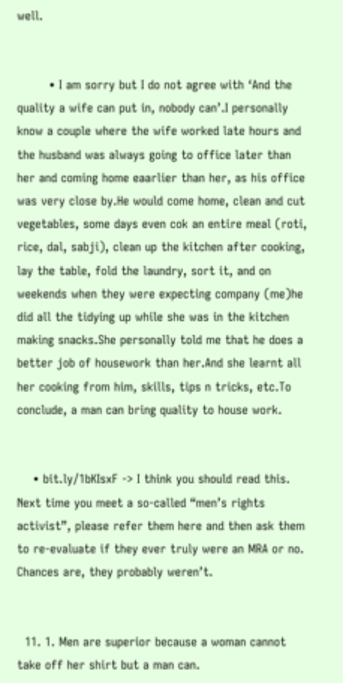well.


        • I am sorry but I do not agree with ‘And the quality a wife can put in, nobody can’.I personally know a couple where the wife worked late hours and the husband was always going to office later than her and coming home eaarlier than her, as his office was very close by.He would come home, clean and cut vegetables, some days even cok an entire meal (roti, rice, dal, sabji), clean up the kitchen after cooking, lay the table, fold the laundry, sort it, and on weekends when they were expecting company (me)he did all the tidying up while she was in the kitchen making snacks.She personally told me that he does a better job of housework than her.And she learnt all her cooking from him, skills, tips n tricks, etc.To conclude, a man can bring quality to house work.


    • bit.ly/1bKIsxF -> I think you should read this. Next time you meet a so-called “men’s rights activist”, please refer them here and then ask them to re-evaluate if they ever truly were an MRA or no. Chances are, they probably weren’t.


  11. 1. Men are superior because a woman cannot take off her shirt but a man can.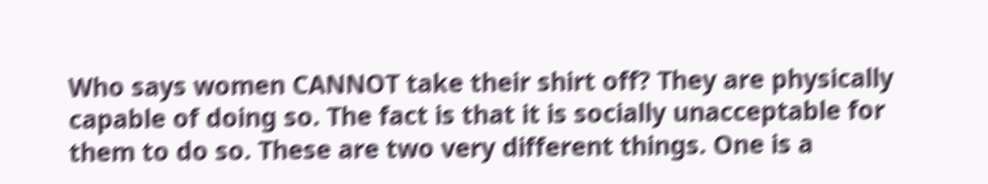Who says women CANNOT take their shirt off? They are physically capable of doing so. The fact is that it is socially unacceptable for them to do so. These are two very different things. One is a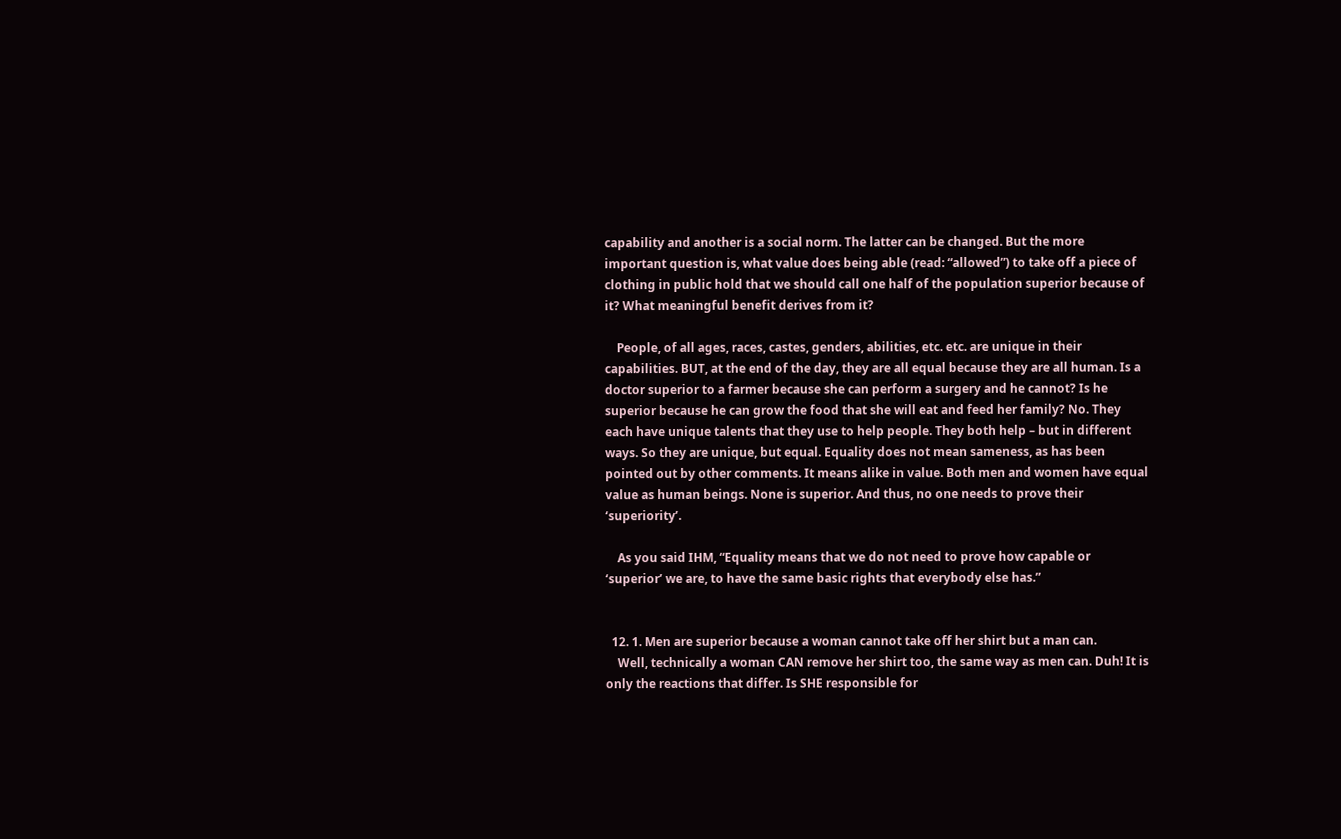capability and another is a social norm. The latter can be changed. But the more important question is, what value does being able (read: “allowed”) to take off a piece of clothing in public hold that we should call one half of the population superior because of it? What meaningful benefit derives from it?

    People, of all ages, races, castes, genders, abilities, etc. etc. are unique in their capabilities. BUT, at the end of the day, they are all equal because they are all human. Is a doctor superior to a farmer because she can perform a surgery and he cannot? Is he superior because he can grow the food that she will eat and feed her family? No. They each have unique talents that they use to help people. They both help – but in different ways. So they are unique, but equal. Equality does not mean sameness, as has been pointed out by other comments. It means alike in value. Both men and women have equal value as human beings. None is superior. And thus, no one needs to prove their ‘superiority’.

    As you said IHM, “Equality means that we do not need to prove how capable or ‘superior’ we are, to have the same basic rights that everybody else has.”


  12. 1. Men are superior because a woman cannot take off her shirt but a man can.
    Well, technically a woman CAN remove her shirt too, the same way as men can. Duh! It is only the reactions that differ. Is SHE responsible for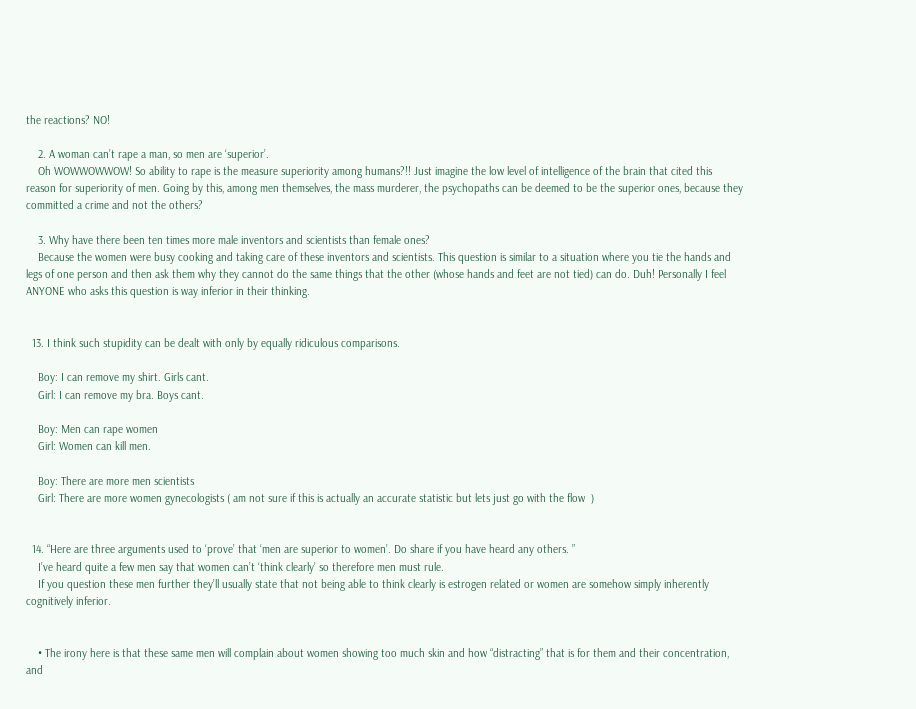the reactions? NO!

    2. A woman can’t rape a man, so men are ‘superior’.
    Oh WOWWOWWOW! So ability to rape is the measure superiority among humans?!! Just imagine the low level of intelligence of the brain that cited this reason for superiority of men. Going by this, among men themselves, the mass murderer, the psychopaths can be deemed to be the superior ones, because they committed a crime and not the others?

    3. Why have there been ten times more male inventors and scientists than female ones?
    Because the women were busy cooking and taking care of these inventors and scientists. This question is similar to a situation where you tie the hands and legs of one person and then ask them why they cannot do the same things that the other (whose hands and feet are not tied) can do. Duh! Personally I feel ANYONE who asks this question is way inferior in their thinking.


  13. I think such stupidity can be dealt with only by equally ridiculous comparisons.

    Boy: I can remove my shirt. Girls cant.
    Girl: I can remove my bra. Boys cant.

    Boy: Men can rape women
    Girl: Women can kill men.

    Boy: There are more men scientists
    Girl: There are more women gynecologists ( am not sure if this is actually an accurate statistic but lets just go with the flow  )


  14. “Here are three arguments used to ‘prove’ that ‘men are superior to women’. Do share if you have heard any others. ”
    I’ve heard quite a few men say that women can’t ‘think clearly’ so therefore men must rule.
    If you question these men further they’ll usually state that not being able to think clearly is estrogen related or women are somehow simply inherently cognitively inferior.


    • The irony here is that these same men will complain about women showing too much skin and how “distracting” that is for them and their concentration, and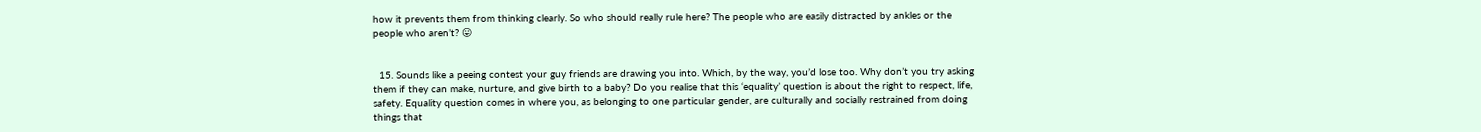how it prevents them from thinking clearly. So who should really rule here? The people who are easily distracted by ankles or the people who aren’t? 😛


  15. Sounds like a peeing contest your guy friends are drawing you into. Which, by the way, you’d lose too. Why don’t you try asking them if they can make, nurture, and give birth to a baby? Do you realise that this ‘equality’ question is about the right to respect, life, safety. Equality question comes in where you, as belonging to one particular gender, are culturally and socially restrained from doing things that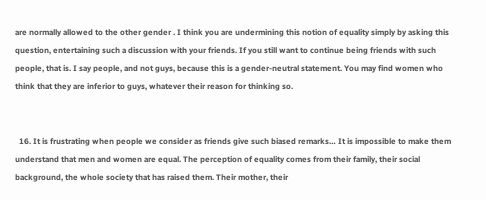are normally allowed to the other gender . I think you are undermining this notion of equality simply by asking this question, entertaining such a discussion with your friends. If you still want to continue being friends with such people, that is. I say people, and not guys, because this is a gender-neutral statement. You may find women who think that they are inferior to guys, whatever their reason for thinking so.


  16. It is frustrating when people we consider as friends give such biased remarks… It is impossible to make them understand that men and women are equal. The perception of equality comes from their family, their social background, the whole society that has raised them. Their mother, their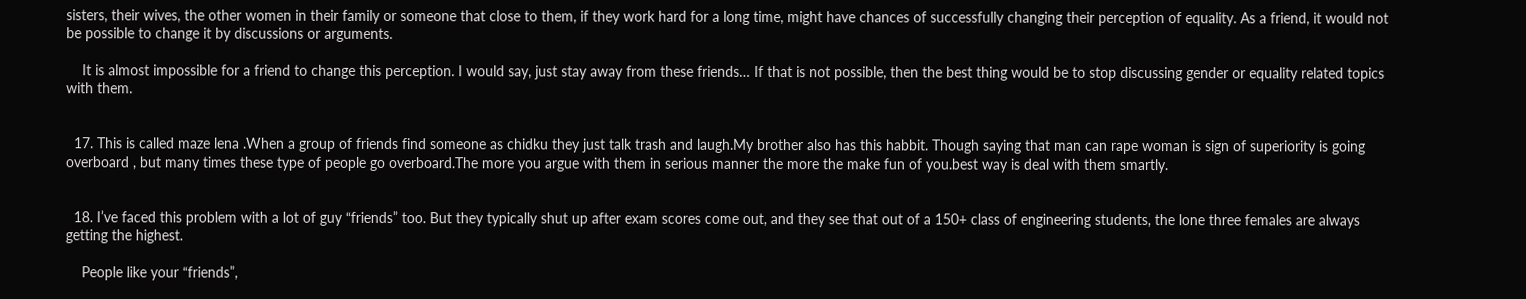sisters, their wives, the other women in their family or someone that close to them, if they work hard for a long time, might have chances of successfully changing their perception of equality. As a friend, it would not be possible to change it by discussions or arguments.

    It is almost impossible for a friend to change this perception. I would say, just stay away from these friends… If that is not possible, then the best thing would be to stop discussing gender or equality related topics with them.


  17. This is called maze lena .When a group of friends find someone as chidku they just talk trash and laugh.My brother also has this habbit. Though saying that man can rape woman is sign of superiority is going overboard , but many times these type of people go overboard.The more you argue with them in serious manner the more the make fun of you.best way is deal with them smartly.


  18. I’ve faced this problem with a lot of guy “friends” too. But they typically shut up after exam scores come out, and they see that out of a 150+ class of engineering students, the lone three females are always getting the highest.

    People like your “friends”,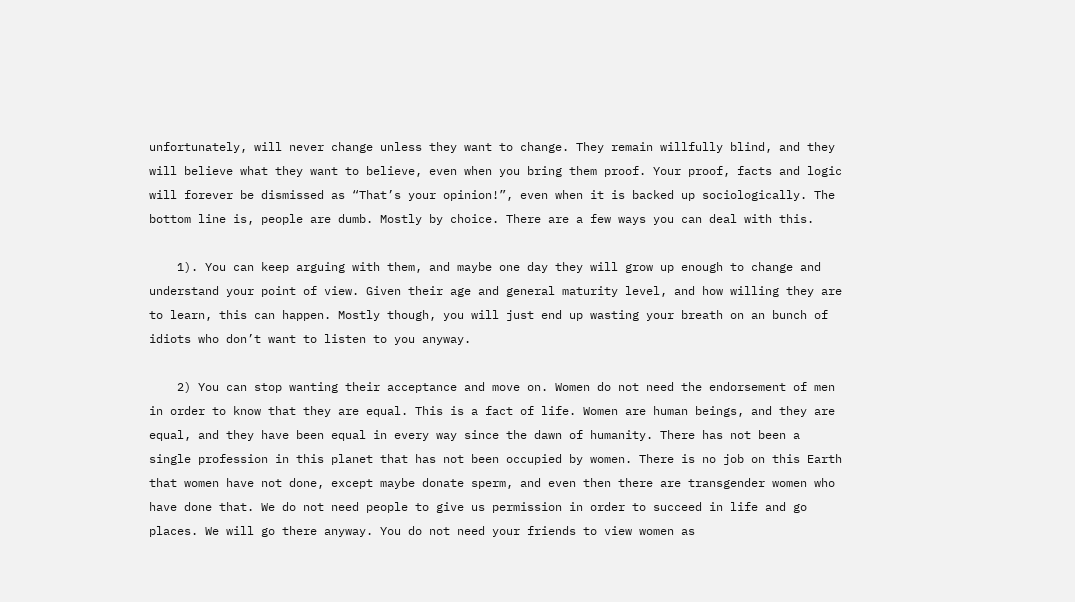unfortunately, will never change unless they want to change. They remain willfully blind, and they will believe what they want to believe, even when you bring them proof. Your proof, facts and logic will forever be dismissed as “That’s your opinion!”, even when it is backed up sociologically. The bottom line is, people are dumb. Mostly by choice. There are a few ways you can deal with this.

    1). You can keep arguing with them, and maybe one day they will grow up enough to change and understand your point of view. Given their age and general maturity level, and how willing they are to learn, this can happen. Mostly though, you will just end up wasting your breath on an bunch of idiots who don’t want to listen to you anyway.

    2) You can stop wanting their acceptance and move on. Women do not need the endorsement of men in order to know that they are equal. This is a fact of life. Women are human beings, and they are equal, and they have been equal in every way since the dawn of humanity. There has not been a single profession in this planet that has not been occupied by women. There is no job on this Earth that women have not done, except maybe donate sperm, and even then there are transgender women who have done that. We do not need people to give us permission in order to succeed in life and go places. We will go there anyway. You do not need your friends to view women as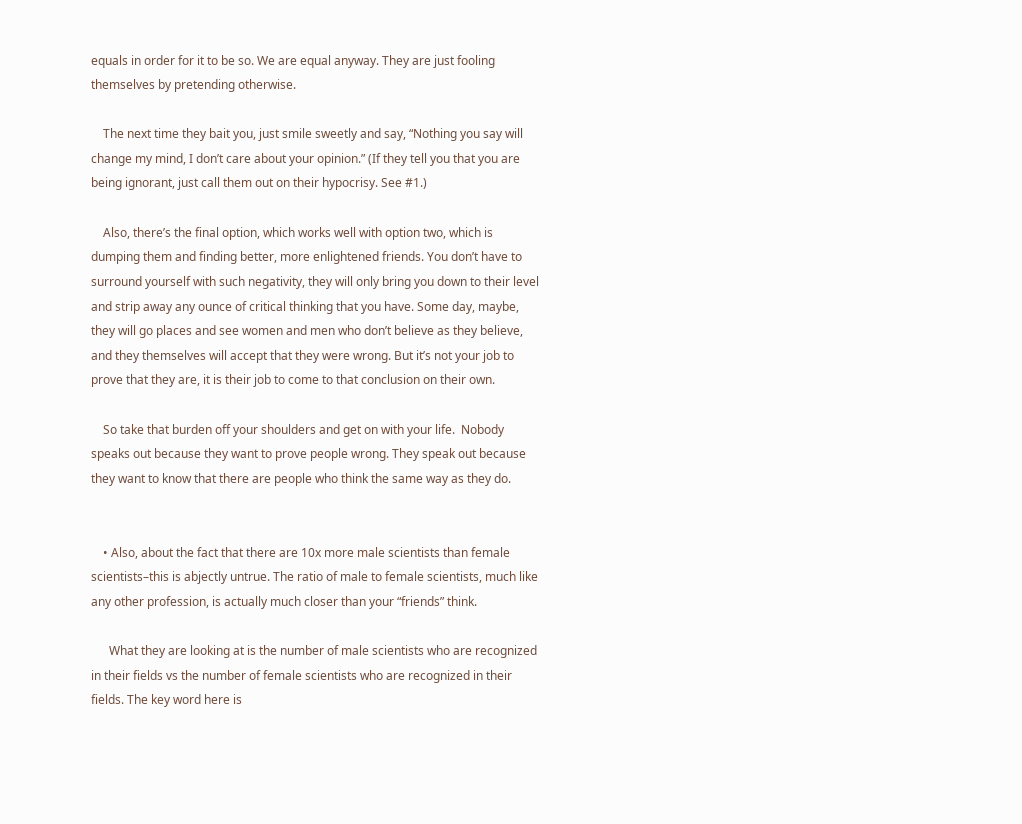equals in order for it to be so. We are equal anyway. They are just fooling themselves by pretending otherwise.

    The next time they bait you, just smile sweetly and say, “Nothing you say will change my mind, I don’t care about your opinion.” (If they tell you that you are being ignorant, just call them out on their hypocrisy. See #1.)

    Also, there’s the final option, which works well with option two, which is dumping them and finding better, more enlightened friends. You don’t have to surround yourself with such negativity, they will only bring you down to their level and strip away any ounce of critical thinking that you have. Some day, maybe, they will go places and see women and men who don’t believe as they believe, and they themselves will accept that they were wrong. But it’s not your job to prove that they are, it is their job to come to that conclusion on their own.

    So take that burden off your shoulders and get on with your life.  Nobody speaks out because they want to prove people wrong. They speak out because they want to know that there are people who think the same way as they do.


    • Also, about the fact that there are 10x more male scientists than female scientists–this is abjectly untrue. The ratio of male to female scientists, much like any other profession, is actually much closer than your “friends” think.

      What they are looking at is the number of male scientists who are recognized in their fields vs the number of female scientists who are recognized in their fields. The key word here is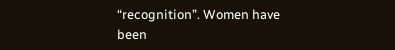“recognition”. Women have been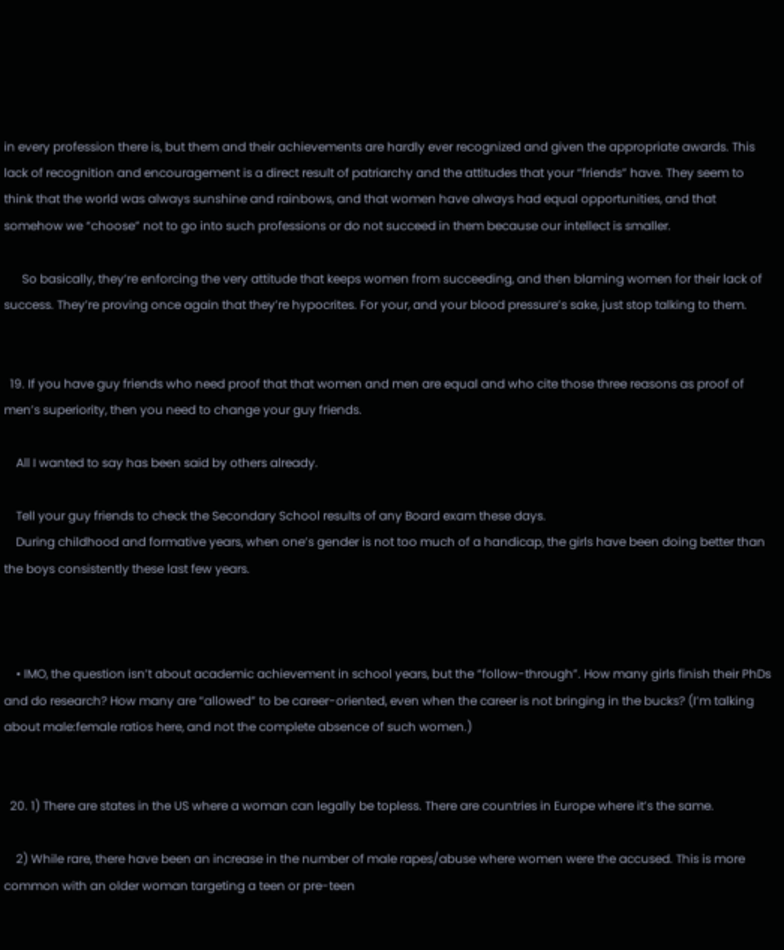in every profession there is, but them and their achievements are hardly ever recognized and given the appropriate awards. This lack of recognition and encouragement is a direct result of patriarchy and the attitudes that your “friends” have. They seem to think that the world was always sunshine and rainbows, and that women have always had equal opportunities, and that somehow we “choose” not to go into such professions or do not succeed in them because our intellect is smaller.

      So basically, they’re enforcing the very attitude that keeps women from succeeding, and then blaming women for their lack of success. They’re proving once again that they’re hypocrites. For your, and your blood pressure’s sake, just stop talking to them.


  19. If you have guy friends who need proof that that women and men are equal and who cite those three reasons as proof of men’s superiority, then you need to change your guy friends.

    All I wanted to say has been said by others already.

    Tell your guy friends to check the Secondary School results of any Board exam these days.
    During childhood and formative years, when one’s gender is not too much of a handicap, the girls have been doing better than the boys consistently these last few years.



    • IMO, the question isn’t about academic achievement in school years, but the “follow-through”. How many girls finish their PhDs and do research? How many are “allowed” to be career-oriented, even when the career is not bringing in the bucks? (I’m talking about male:female ratios here, and not the complete absence of such women.)


  20. 1) There are states in the US where a woman can legally be topless. There are countries in Europe where it’s the same.

    2) While rare, there have been an increase in the number of male rapes/abuse where women were the accused. This is more common with an older woman targeting a teen or pre-teen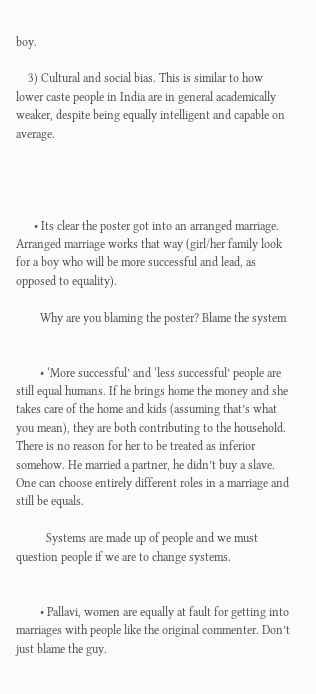boy.

    3) Cultural and social bias. This is similar to how lower caste people in India are in general academically weaker, despite being equally intelligent and capable on average.




      • Its clear the poster got into an arranged marriage. Arranged marriage works that way (girl/her family look for a boy who will be more successful and lead, as opposed to equality).

        Why are you blaming the poster? Blame the system


        • ‘More successful’ and ‘less successful’ people are still equal humans. If he brings home the money and she takes care of the home and kids (assuming that’s what you mean), they are both contributing to the household. There is no reason for her to be treated as inferior somehow. He married a partner, he didn’t buy a slave. One can choose entirely different roles in a marriage and still be equals.

          Systems are made up of people and we must question people if we are to change systems.


        • Pallavi, women are equally at fault for getting into marriages with people like the original commenter. Don’t just blame the guy.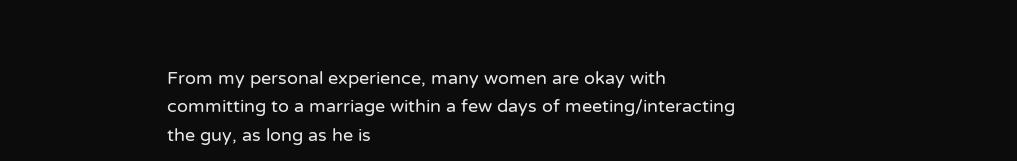From my personal experience, many women are okay with committing to a marriage within a few days of meeting/interacting the guy, as long as he is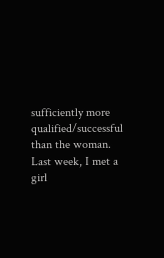sufficiently more qualified/successful than the woman. Last week, I met a girl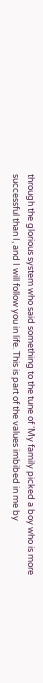through the glorious system who said something to the tune of ‘My family picked a boy who is more successful than I, and I will follow you in life. This is part of the values imbibed in me by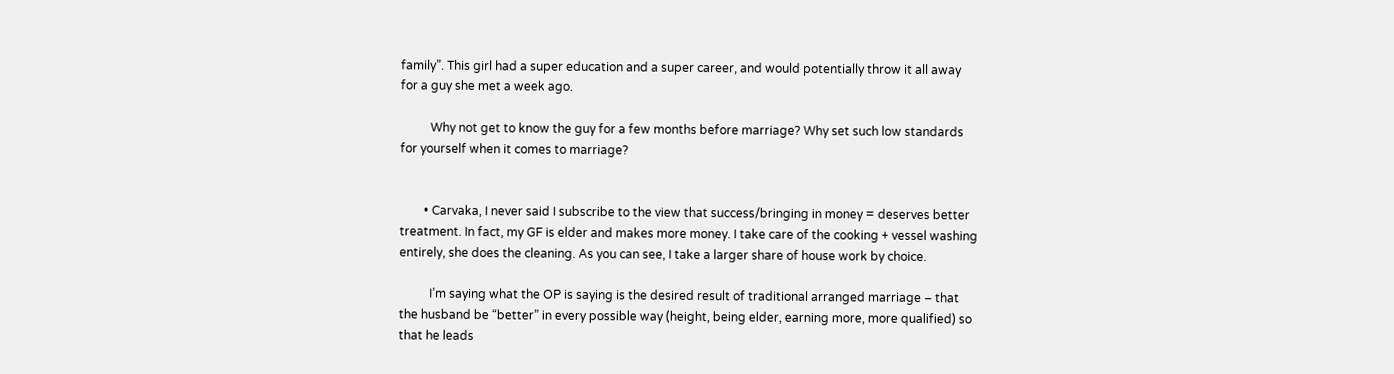family”. This girl had a super education and a super career, and would potentially throw it all away for a guy she met a week ago.

          Why not get to know the guy for a few months before marriage? Why set such low standards for yourself when it comes to marriage?


        • Carvaka, I never said I subscribe to the view that success/bringing in money = deserves better treatment. In fact, my GF is elder and makes more money. I take care of the cooking + vessel washing entirely, she does the cleaning. As you can see, I take a larger share of house work by choice.

          I’m saying what the OP is saying is the desired result of traditional arranged marriage – that the husband be “better” in every possible way (height, being elder, earning more, more qualified) so that he leads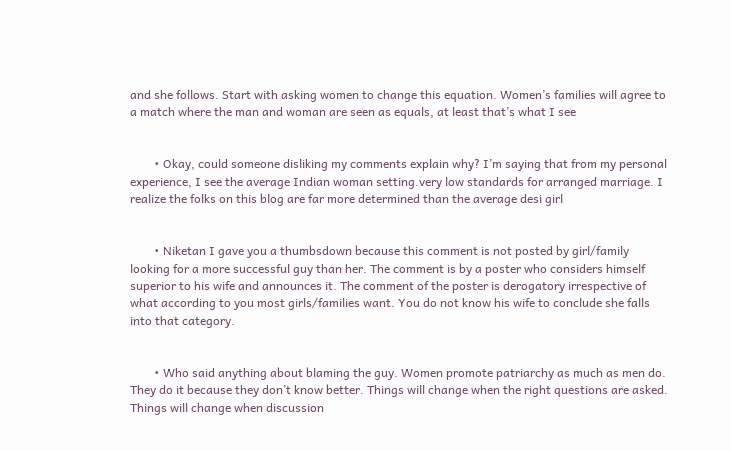and she follows. Start with asking women to change this equation. Women’s families will agree to a match where the man and woman are seen as equals, at least that’s what I see


        • Okay, could someone disliking my comments explain why? I’m saying that from my personal experience, I see the average Indian woman setting.very low standards for arranged marriage. I realize the folks on this blog are far more determined than the average desi girl


        • Niketan I gave you a thumbsdown because this comment is not posted by girl/family looking for a more successful guy than her. The comment is by a poster who considers himself superior to his wife and announces it. The comment of the poster is derogatory irrespective of what according to you most girls/families want. You do not know his wife to conclude she falls into that category.


        • Who said anything about blaming the guy. Women promote patriarchy as much as men do. They do it because they don’t know better. Things will change when the right questions are asked. Things will change when discussion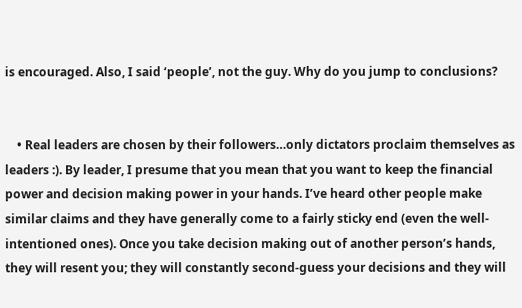is encouraged. Also, I said ‘people’, not the guy. Why do you jump to conclusions?


    • Real leaders are chosen by their followers…only dictators proclaim themselves as leaders :). By leader, I presume that you mean that you want to keep the financial power and decision making power in your hands. I’ve heard other people make similar claims and they have generally come to a fairly sticky end (even the well-intentioned ones). Once you take decision making out of another person’s hands, they will resent you; they will constantly second-guess your decisions and they will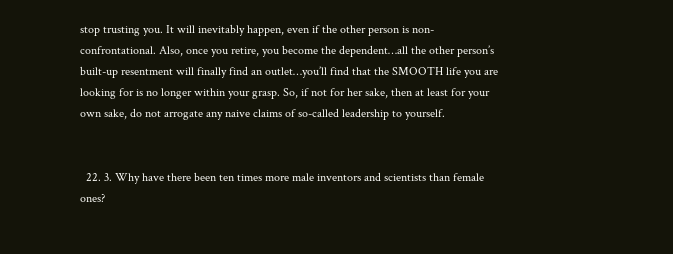stop trusting you. It will inevitably happen, even if the other person is non-confrontational. Also, once you retire, you become the dependent…all the other person’s built-up resentment will finally find an outlet…you’ll find that the SMOOTH life you are looking for is no longer within your grasp. So, if not for her sake, then at least for your own sake, do not arrogate any naive claims of so-called leadership to yourself.


  22. 3. Why have there been ten times more male inventors and scientists than female ones?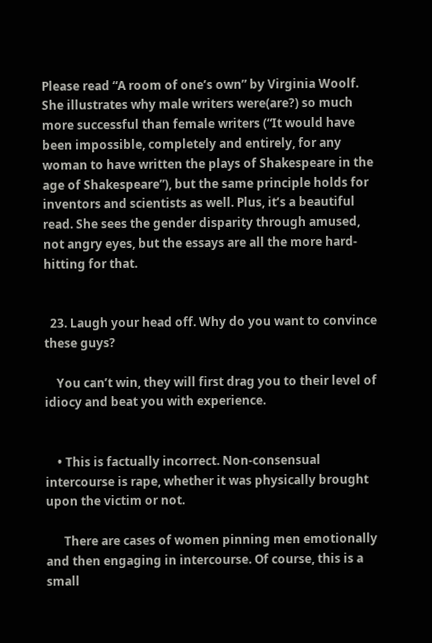Please read “A room of one’s own” by Virginia Woolf. She illustrates why male writers were(are?) so much more successful than female writers (“It would have been impossible, completely and entirely, for any woman to have written the plays of Shakespeare in the age of Shakespeare”), but the same principle holds for inventors and scientists as well. Plus, it’s a beautiful read. She sees the gender disparity through amused, not angry eyes, but the essays are all the more hard-hitting for that.


  23. Laugh your head off. Why do you want to convince these guys?

    You can’t win, they will first drag you to their level of idiocy and beat you with experience.


    • This is factually incorrect. Non-consensual intercourse is rape, whether it was physically brought upon the victim or not.

      There are cases of women pinning men emotionally and then engaging in intercourse. Of course, this is a small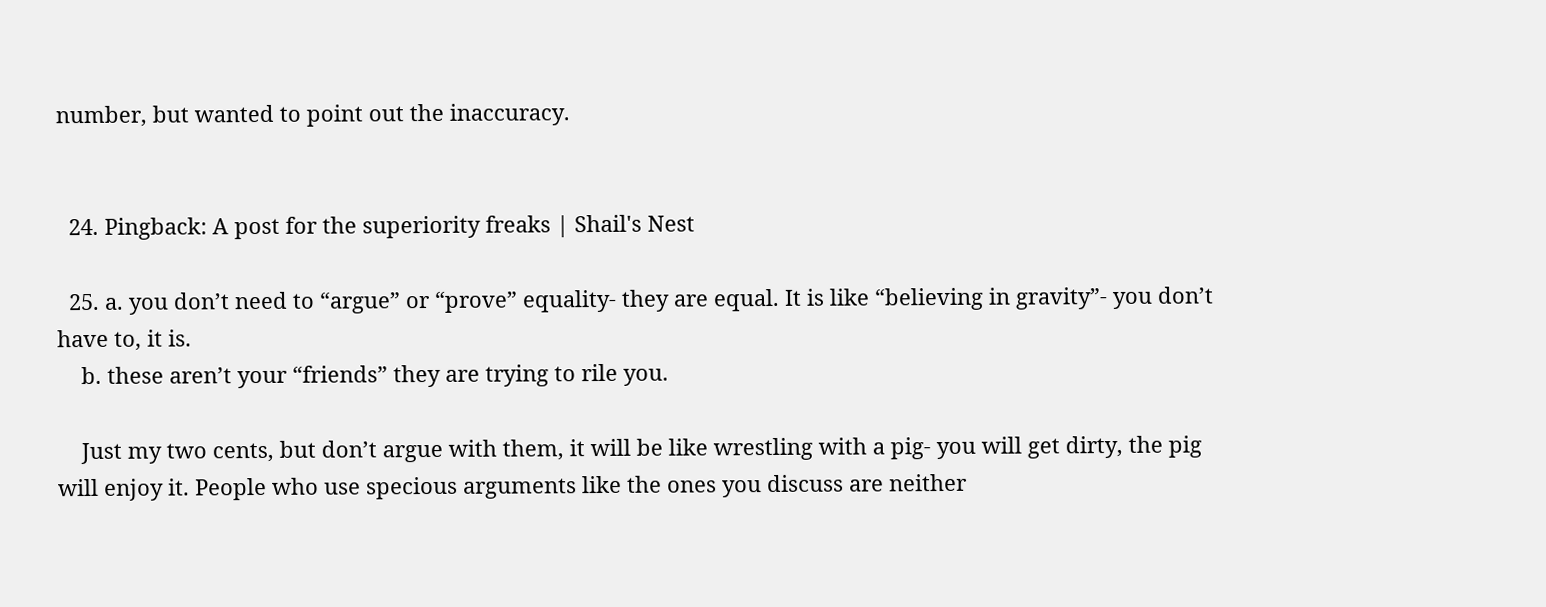number, but wanted to point out the inaccuracy.


  24. Pingback: A post for the superiority freaks | Shail's Nest

  25. a. you don’t need to “argue” or “prove” equality- they are equal. It is like “believing in gravity”- you don’t have to, it is.
    b. these aren’t your “friends” they are trying to rile you.

    Just my two cents, but don’t argue with them, it will be like wrestling with a pig- you will get dirty, the pig will enjoy it. People who use specious arguments like the ones you discuss are neither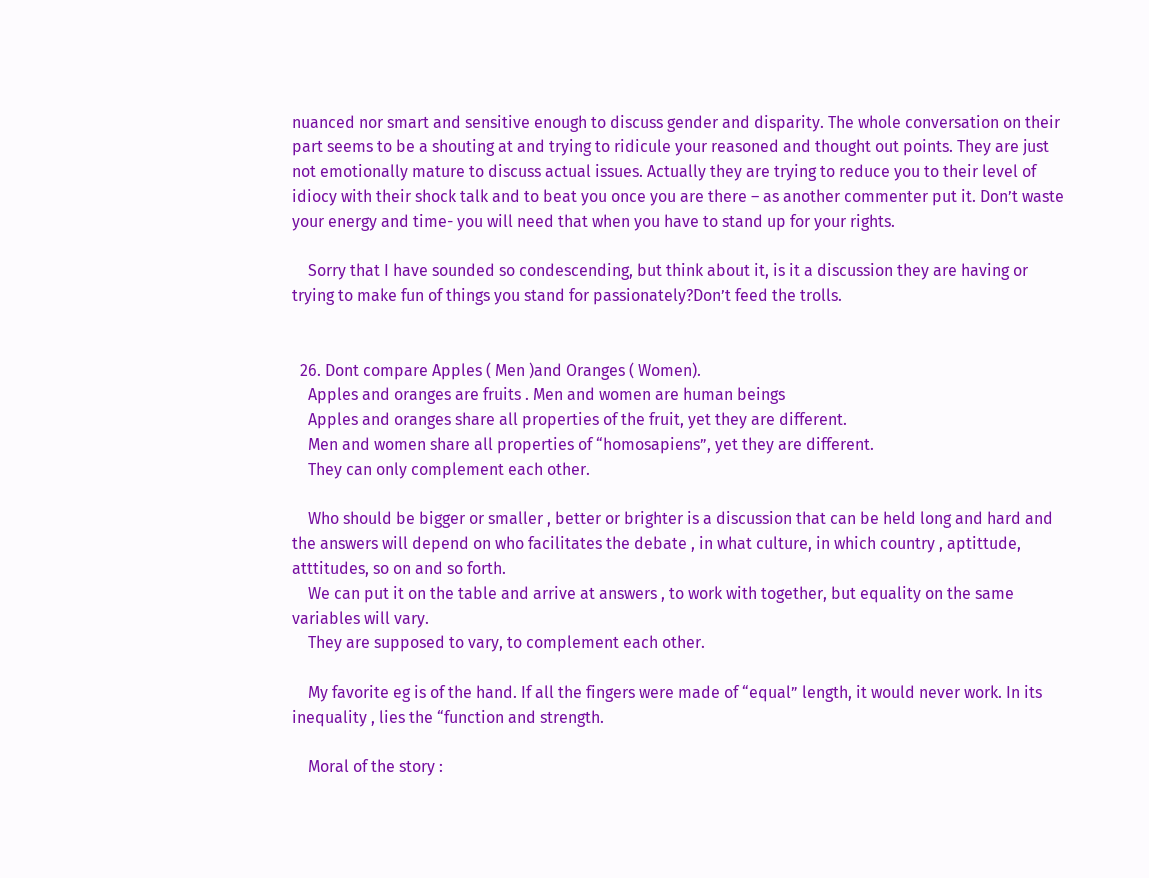nuanced nor smart and sensitive enough to discuss gender and disparity. The whole conversation on their part seems to be a shouting at and trying to ridicule your reasoned and thought out points. They are just not emotionally mature to discuss actual issues. Actually they are trying to reduce you to their level of idiocy with their shock talk and to beat you once you are there – as another commenter put it. Don’t waste your energy and time- you will need that when you have to stand up for your rights.

    Sorry that I have sounded so condescending, but think about it, is it a discussion they are having or trying to make fun of things you stand for passionately?Don’t feed the trolls.


  26. Dont compare Apples ( Men )and Oranges ( Women).
    Apples and oranges are fruits . Men and women are human beings
    Apples and oranges share all properties of the fruit, yet they are different.
    Men and women share all properties of “homosapiens”, yet they are different.
    They can only complement each other.

    Who should be bigger or smaller , better or brighter is a discussion that can be held long and hard and the answers will depend on who facilitates the debate , in what culture, in which country , aptittude, atttitudes, so on and so forth.
    We can put it on the table and arrive at answers , to work with together, but equality on the same variables will vary.
    They are supposed to vary, to complement each other.

    My favorite eg is of the hand. If all the fingers were made of “equal” length, it would never work. In its inequality , lies the “function and strength.

    Moral of the story :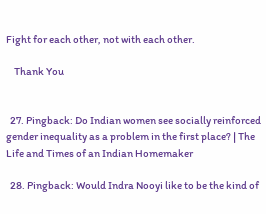Fight for each other, not with each other.

    Thank You


  27. Pingback: Do Indian women see socially reinforced gender inequality as a problem in the first place? | The Life and Times of an Indian Homemaker

  28. Pingback: Would Indra Nooyi like to be the kind of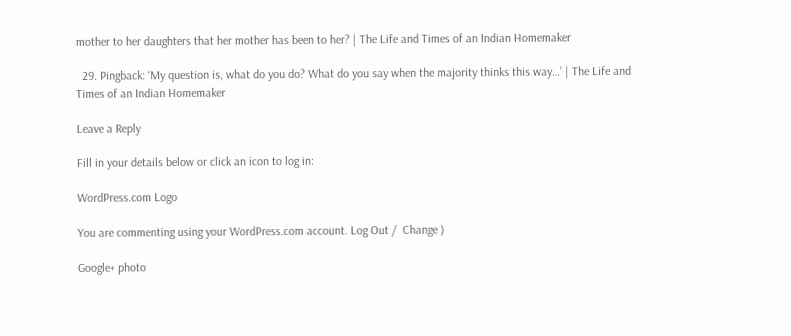mother to her daughters that her mother has been to her? | The Life and Times of an Indian Homemaker

  29. Pingback: ‘My question is, what do you do? What do you say when the majority thinks this way…’ | The Life and Times of an Indian Homemaker

Leave a Reply

Fill in your details below or click an icon to log in:

WordPress.com Logo

You are commenting using your WordPress.com account. Log Out /  Change )

Google+ photo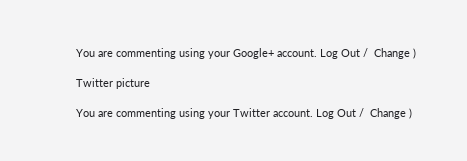You are commenting using your Google+ account. Log Out /  Change )

Twitter picture

You are commenting using your Twitter account. Log Out /  Change )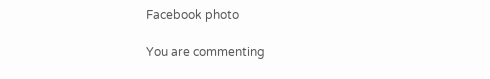Facebook photo

You are commenting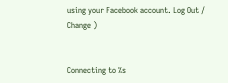using your Facebook account. Log Out /  Change )


Connecting to %s